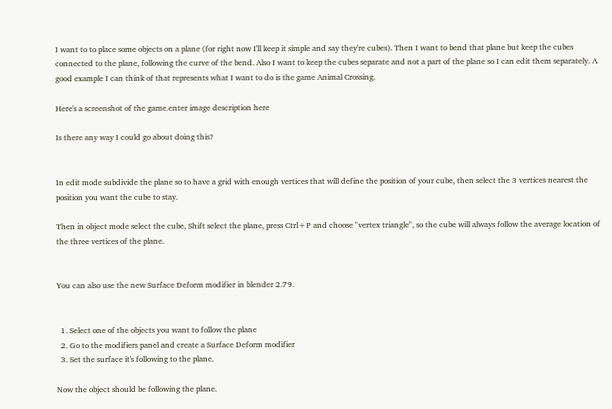I want to to place some objects on a plane (for right now I'll keep it simple and say they're cubes). Then I want to bend that plane but keep the cubes connected to the plane, following the curve of the bend. Also I want to keep the cubes separate and not a part of the plane so I can edit them separately. A good example I can think of that represents what I want to do is the game Animal Crossing.

Here's a screenshot of the game.enter image description here

Is there any way I could go about doing this?


In edit mode subdivide the plane so to have a grid with enough vertices that will define the position of your cube, then select the 3 vertices nearest the position you want the cube to stay.

Then in object mode select the cube, Shift select the plane, press Ctrl+P and choose "vertex triangle", so the cube will always follow the average location of the three vertices of the plane.


You can also use the new Surface Deform modifier in blender 2.79.


  1. Select one of the objects you want to follow the plane
  2. Go to the modifiers panel and create a Surface Deform modifier
  3. Set the surface it's following to the plane.

Now the object should be following the plane.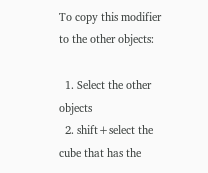To copy this modifier to the other objects:

  1. Select the other objects
  2. shift+select the cube that has the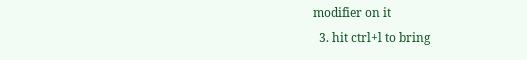modifier on it
  3. hit ctrl+l to bring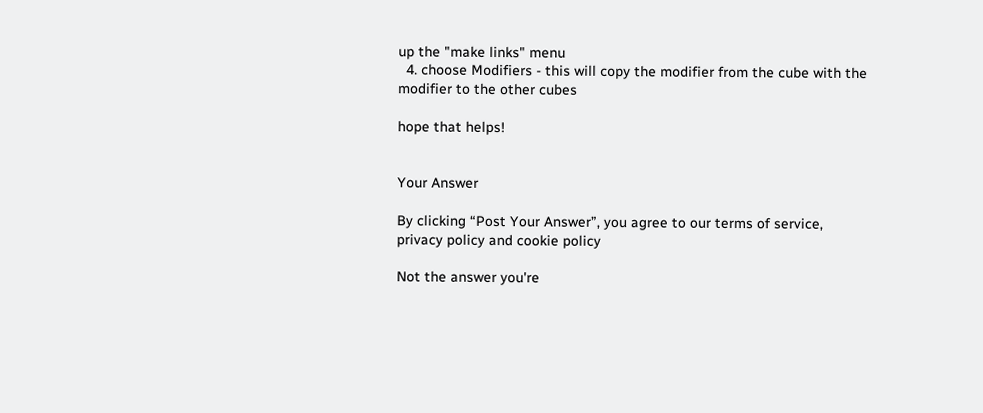up the "make links" menu
  4. choose Modifiers - this will copy the modifier from the cube with the modifier to the other cubes

hope that helps!


Your Answer

By clicking “Post Your Answer”, you agree to our terms of service, privacy policy and cookie policy

Not the answer you're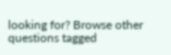looking for? Browse other questions tagged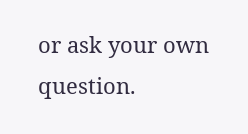or ask your own question.